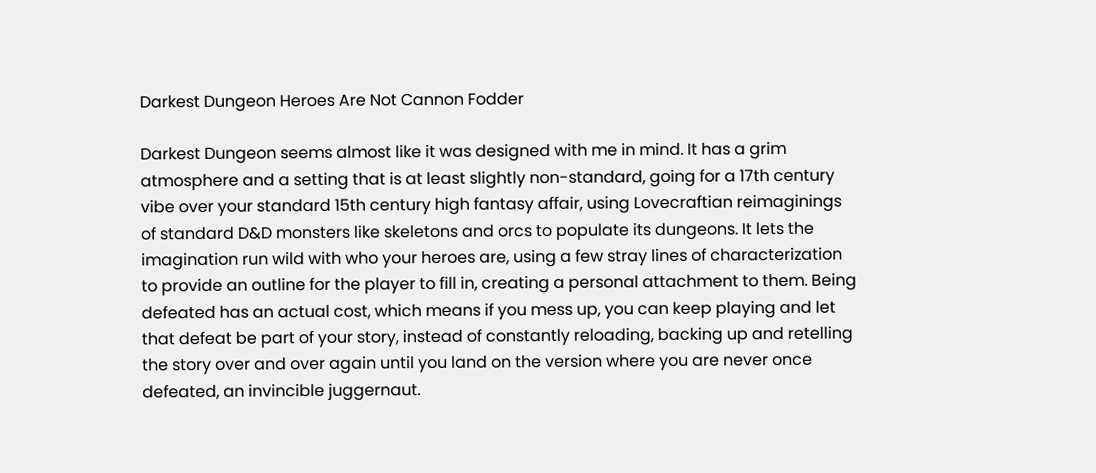Darkest Dungeon Heroes Are Not Cannon Fodder

Darkest Dungeon seems almost like it was designed with me in mind. It has a grim atmosphere and a setting that is at least slightly non-standard, going for a 17th century vibe over your standard 15th century high fantasy affair, using Lovecraftian reimaginings of standard D&D monsters like skeletons and orcs to populate its dungeons. It lets the imagination run wild with who your heroes are, using a few stray lines of characterization to provide an outline for the player to fill in, creating a personal attachment to them. Being defeated has an actual cost, which means if you mess up, you can keep playing and let that defeat be part of your story, instead of constantly reloading, backing up and retelling the story over and over again until you land on the version where you are never once defeated, an invincible juggernaut.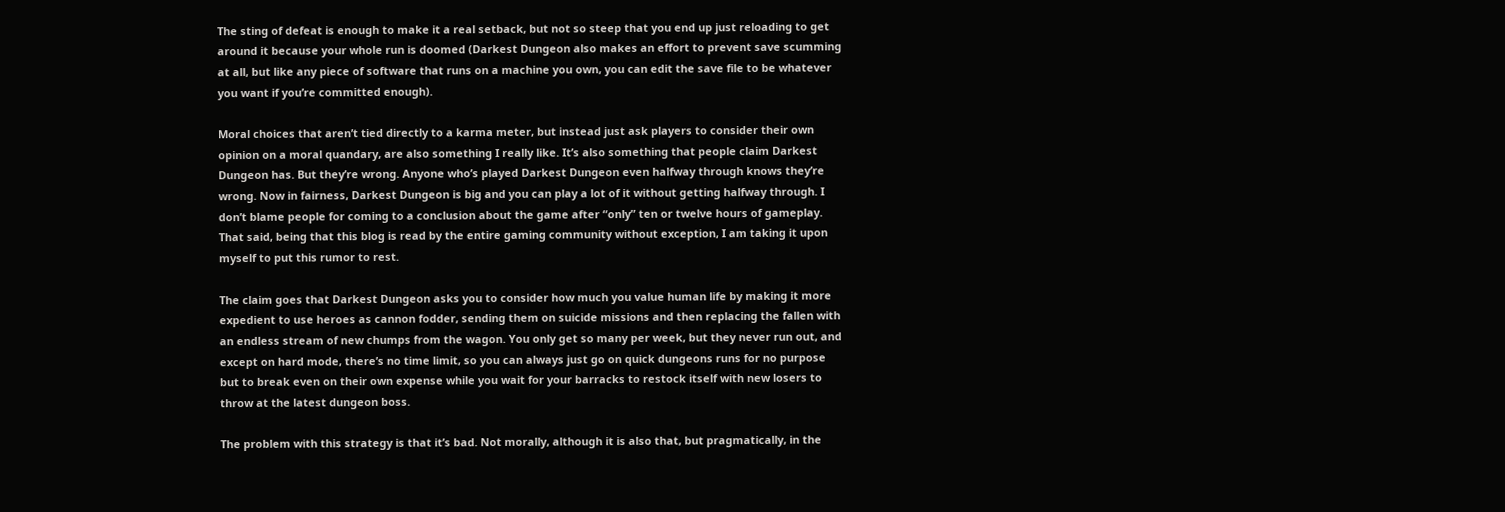The sting of defeat is enough to make it a real setback, but not so steep that you end up just reloading to get around it because your whole run is doomed (Darkest Dungeon also makes an effort to prevent save scumming at all, but like any piece of software that runs on a machine you own, you can edit the save file to be whatever you want if you’re committed enough).

Moral choices that aren’t tied directly to a karma meter, but instead just ask players to consider their own opinion on a moral quandary, are also something I really like. It’s also something that people claim Darkest Dungeon has. But they’re wrong. Anyone who’s played Darkest Dungeon even halfway through knows they’re wrong. Now in fairness, Darkest Dungeon is big and you can play a lot of it without getting halfway through. I don’t blame people for coming to a conclusion about the game after “only” ten or twelve hours of gameplay. That said, being that this blog is read by the entire gaming community without exception, I am taking it upon myself to put this rumor to rest.

The claim goes that Darkest Dungeon asks you to consider how much you value human life by making it more expedient to use heroes as cannon fodder, sending them on suicide missions and then replacing the fallen with an endless stream of new chumps from the wagon. You only get so many per week, but they never run out, and except on hard mode, there’s no time limit, so you can always just go on quick dungeons runs for no purpose but to break even on their own expense while you wait for your barracks to restock itself with new losers to throw at the latest dungeon boss.

The problem with this strategy is that it’s bad. Not morally, although it is also that, but pragmatically, in the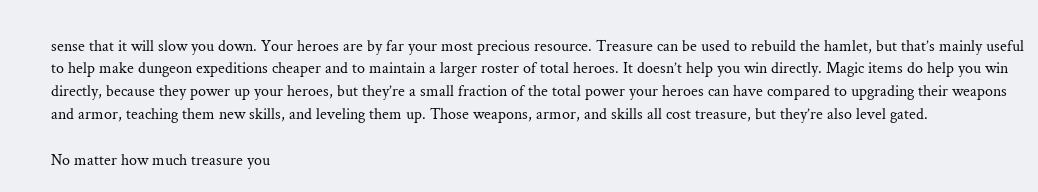sense that it will slow you down. Your heroes are by far your most precious resource. Treasure can be used to rebuild the hamlet, but that’s mainly useful to help make dungeon expeditions cheaper and to maintain a larger roster of total heroes. It doesn’t help you win directly. Magic items do help you win directly, because they power up your heroes, but they’re a small fraction of the total power your heroes can have compared to upgrading their weapons and armor, teaching them new skills, and leveling them up. Those weapons, armor, and skills all cost treasure, but they’re also level gated.

No matter how much treasure you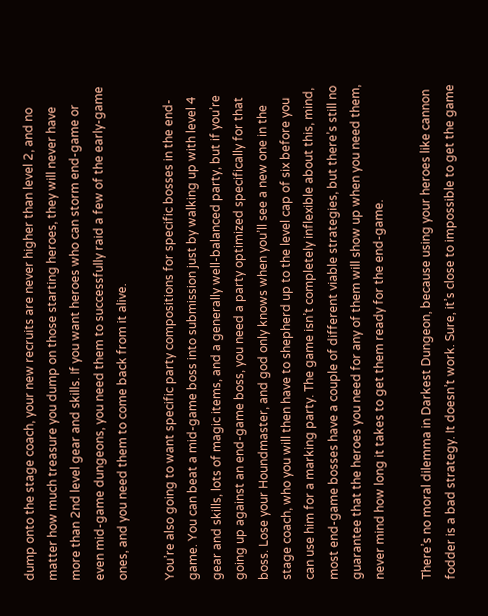dump onto the stage coach, your new recruits are never higher than level 2, and no matter how much treasure you dump on those starting heroes, they will never have more than 2nd level gear and skills. If you want heroes who can storm end-game or even mid-game dungeons, you need them to successfully raid a few of the early-game ones, and you need them to come back from it alive.

You’re also going to want specific party compositions for specific bosses in the end-game. You can beat a mid-game boss into submission just by walking up with level 4 gear and skills, lots of magic items, and a generally well-balanced party, but if you’re going up against an end-game boss, you need a party optimized specifically for that boss. Lose your Houndmaster, and god only knows when you’ll see a new one in the stage coach, who you will then have to shepherd up to the level cap of six before you can use him for a marking party. The game isn’t completely inflexible about this, mind, most end-game bosses have a couple of different viable strategies, but there’s still no guarantee that the heroes you need for any of them will show up when you need them, never mind how long it takes to get them ready for the end-game.

There’s no moral dilemma in Darkest Dungeon, because using your heroes like cannon fodder is a bad strategy. It doesn’t work. Sure, it’s close to impossible to get the game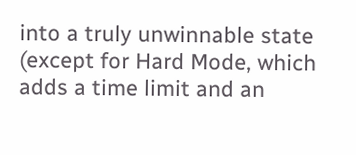into a truly unwinnable state (except for Hard Mode, which adds a time limit and an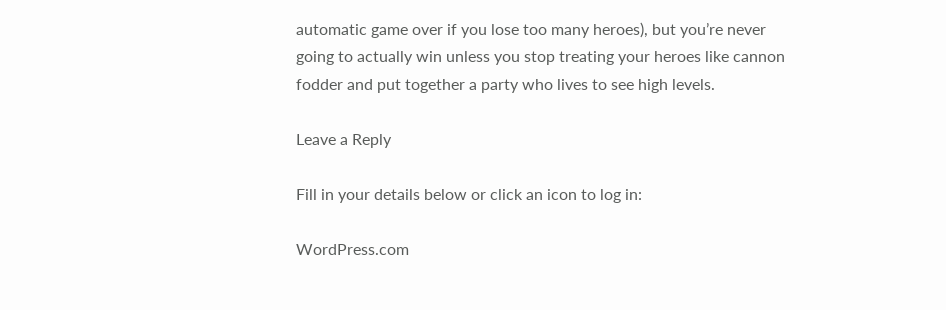automatic game over if you lose too many heroes), but you’re never going to actually win unless you stop treating your heroes like cannon fodder and put together a party who lives to see high levels.

Leave a Reply

Fill in your details below or click an icon to log in:

WordPress.com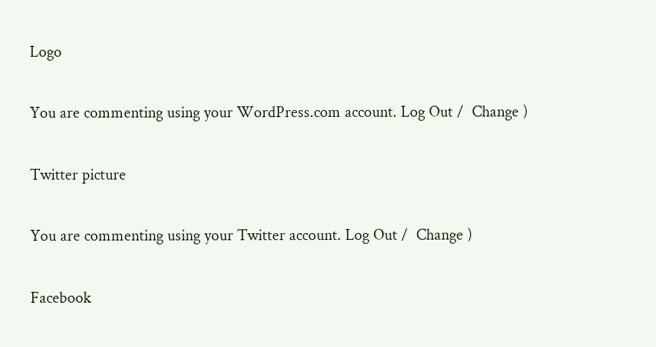Logo

You are commenting using your WordPress.com account. Log Out /  Change )

Twitter picture

You are commenting using your Twitter account. Log Out /  Change )

Facebook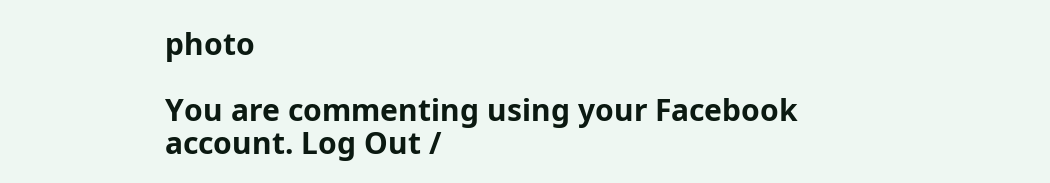photo

You are commenting using your Facebook account. Log Out /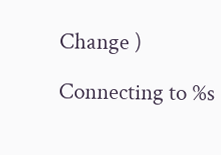Change )

Connecting to %s